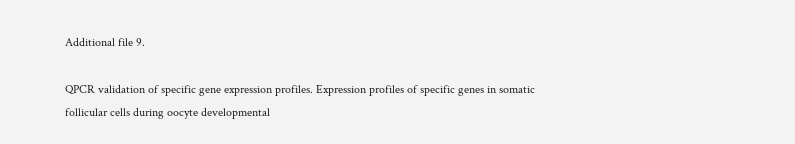Additional file 9.

QPCR validation of specific gene expression profiles. Expression profiles of specific genes in somatic follicular cells during oocyte developmental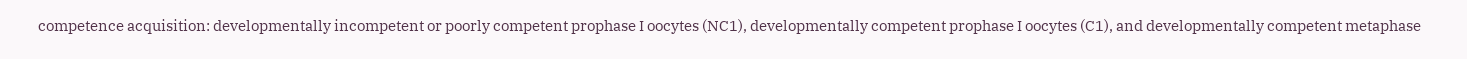competence acquisition: developmentally incompetent or poorly competent prophase I oocytes (NC1), developmentally competent prophase I oocytes (C1), and developmentally competent metaphase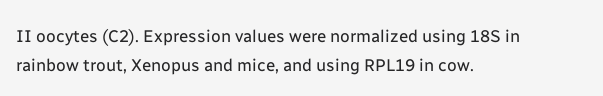II oocytes (C2). Expression values were normalized using 18S in rainbow trout, Xenopus and mice, and using RPL19 in cow.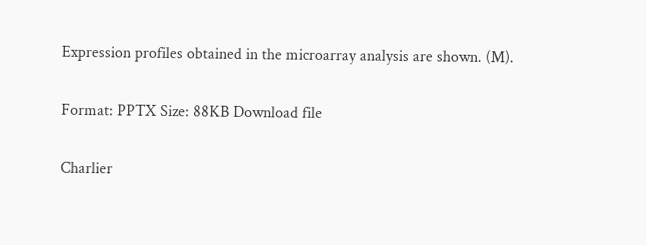Expression profiles obtained in the microarray analysis are shown. (M).

Format: PPTX Size: 88KB Download file

Charlier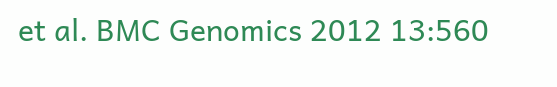et al. BMC Genomics 2012 13:560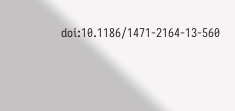doi:10.1186/1471-2164-13-560